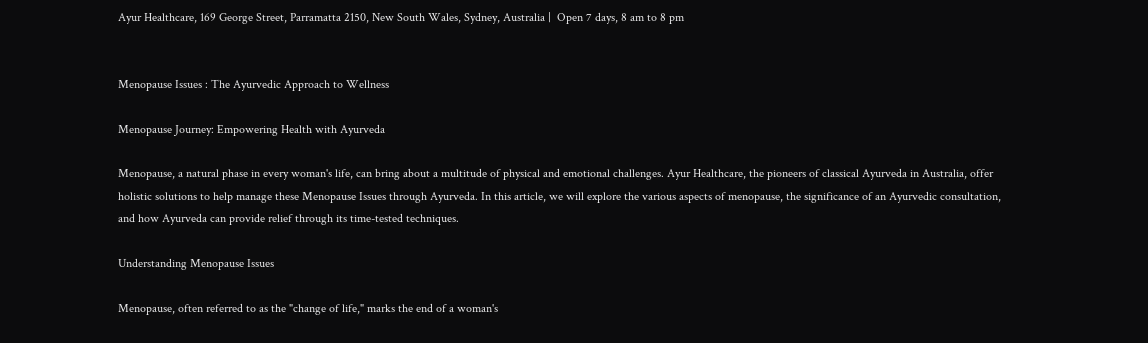Ayur Healthcare, 169 George Street, Parramatta 2150, New South Wales, Sydney, Australia |  Open 7 days, 8 am to 8 pm


Menopause Issues : The Ayurvedic Approach to Wellness

Menopause Journey: Empowering Health with Ayurveda

Menopause, a natural phase in every woman's life, can bring about a multitude of physical and emotional challenges. Ayur Healthcare, the pioneers of classical Ayurveda in Australia, offer holistic solutions to help manage these Menopause Issues through Ayurveda. In this article, we will explore the various aspects of menopause, the significance of an Ayurvedic consultation, and how Ayurveda can provide relief through its time-tested techniques.

Understanding Menopause Issues

Menopause, often referred to as the "change of life," marks the end of a woman's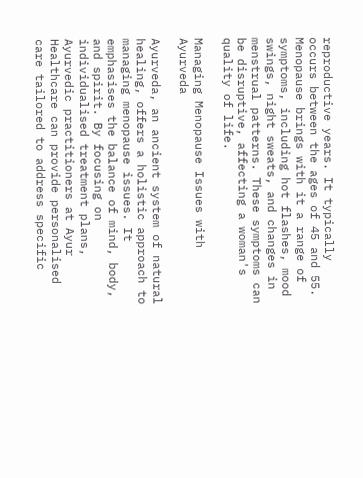reproductive years. It typically occurs between the ages of 45 and 55. Menopause brings with it a range of symptoms, including hot flashes, mood swings, night sweats, and changes in menstrual patterns. These symptoms can be disruptive, affecting a woman's quality of life.

Managing Menopause Issues with Ayurveda

Ayurveda, an ancient system of natural healing, offers a holistic approach to managing menopause issues. It emphasises the balance of mind, body, and spirit. By focusing on individualised treatment plans, Ayurvedic practitioners at Ayur Healthcare can provide personalised care tailored to address specific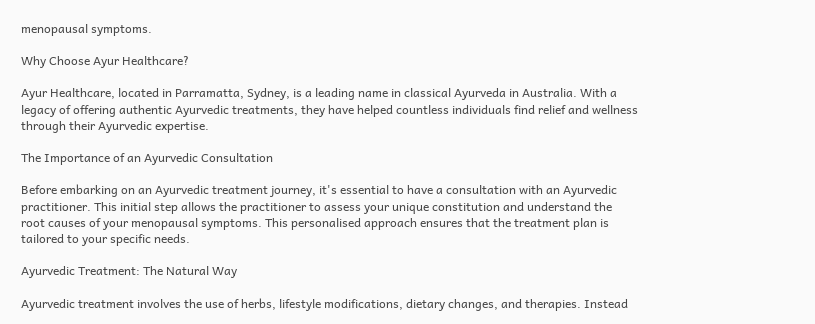menopausal symptoms.

Why Choose Ayur Healthcare?

Ayur Healthcare, located in Parramatta, Sydney, is a leading name in classical Ayurveda in Australia. With a legacy of offering authentic Ayurvedic treatments, they have helped countless individuals find relief and wellness through their Ayurvedic expertise.

The Importance of an Ayurvedic Consultation

Before embarking on an Ayurvedic treatment journey, it's essential to have a consultation with an Ayurvedic practitioner. This initial step allows the practitioner to assess your unique constitution and understand the root causes of your menopausal symptoms. This personalised approach ensures that the treatment plan is tailored to your specific needs.

Ayurvedic Treatment: The Natural Way

Ayurvedic treatment involves the use of herbs, lifestyle modifications, dietary changes, and therapies. Instead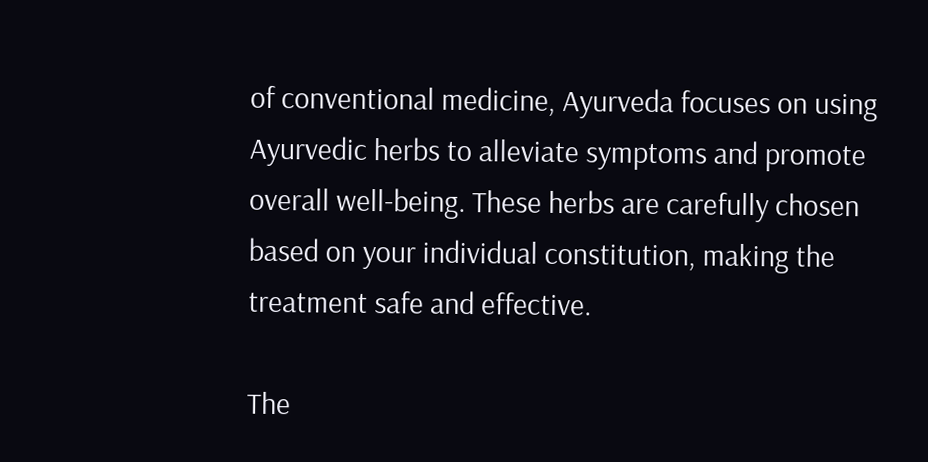of conventional medicine, Ayurveda focuses on using Ayurvedic herbs to alleviate symptoms and promote overall well-being. These herbs are carefully chosen based on your individual constitution, making the treatment safe and effective.

The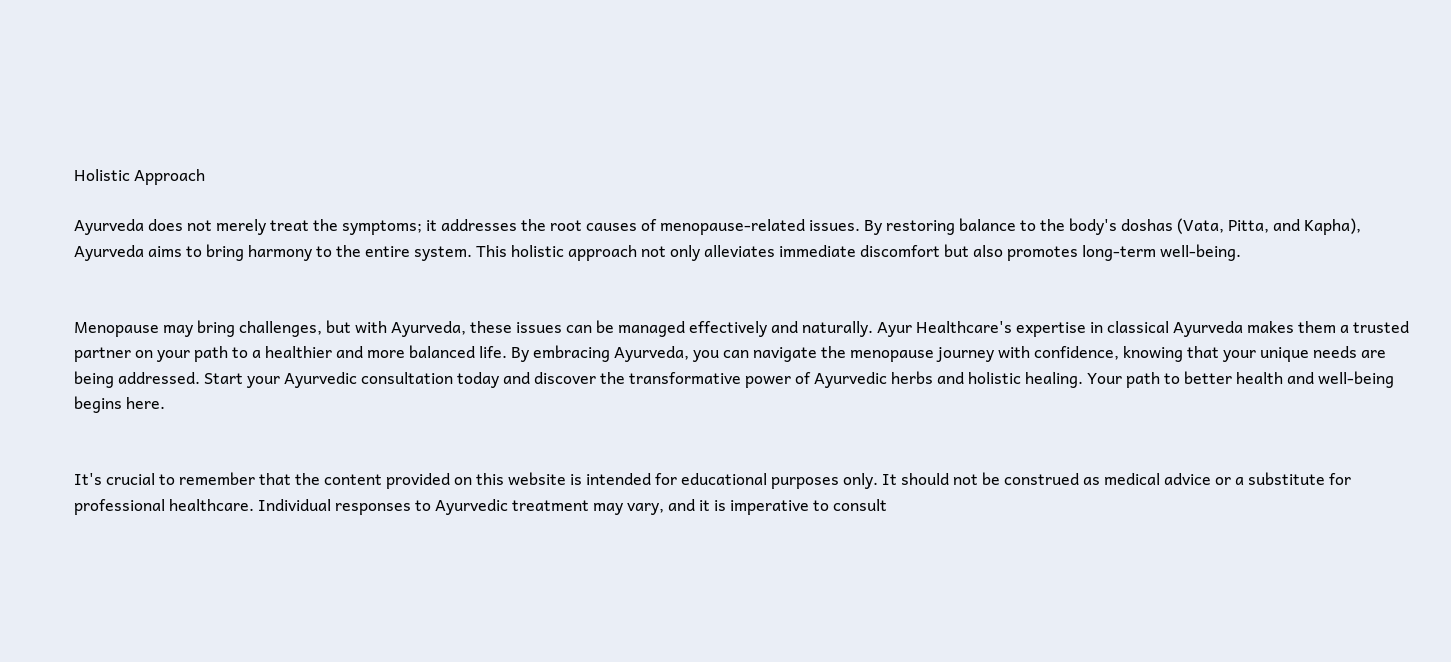Holistic Approach

Ayurveda does not merely treat the symptoms; it addresses the root causes of menopause-related issues. By restoring balance to the body's doshas (Vata, Pitta, and Kapha), Ayurveda aims to bring harmony to the entire system. This holistic approach not only alleviates immediate discomfort but also promotes long-term well-being.


Menopause may bring challenges, but with Ayurveda, these issues can be managed effectively and naturally. Ayur Healthcare's expertise in classical Ayurveda makes them a trusted partner on your path to a healthier and more balanced life. By embracing Ayurveda, you can navigate the menopause journey with confidence, knowing that your unique needs are being addressed. Start your Ayurvedic consultation today and discover the transformative power of Ayurvedic herbs and holistic healing. Your path to better health and well-being begins here.


It's crucial to remember that the content provided on this website is intended for educational purposes only. It should not be construed as medical advice or a substitute for professional healthcare. Individual responses to Ayurvedic treatment may vary, and it is imperative to consult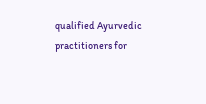qualified Ayurvedic practitioners for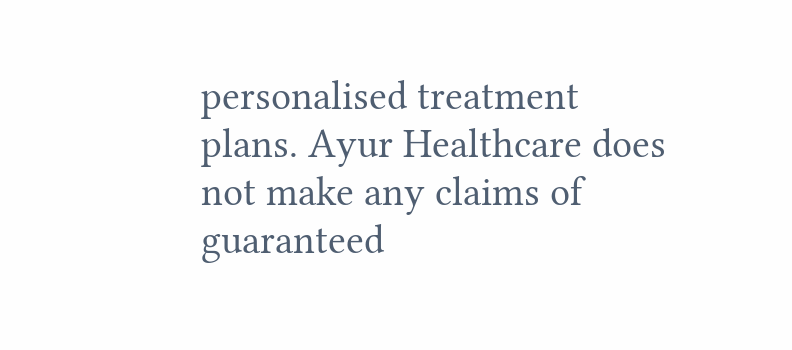personalised treatment plans. Ayur Healthcare does not make any claims of guaranteed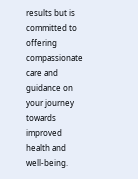results but is committed to offering compassionate care and guidance on your journey towards improved health and well-being.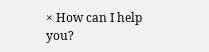× How can I help you?